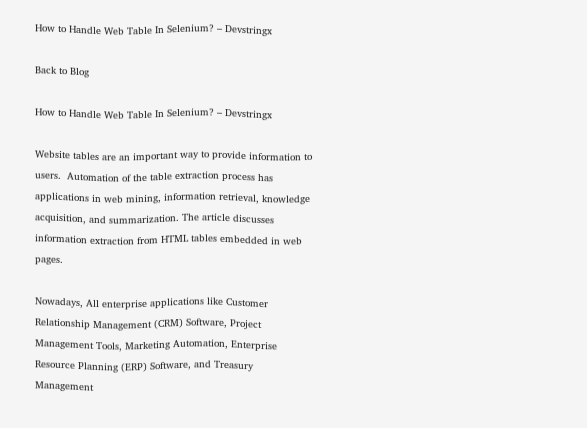How to Handle Web Table In Selenium? – Devstringx

Back to Blog

How to Handle Web Table In Selenium? – Devstringx

Website tables are an important way to provide information to users.  Automation of the table extraction process has applications in web mining, information retrieval, knowledge acquisition, and summarization. The article discusses information extraction from HTML tables embedded in web pages.

Nowadays, All enterprise applications like Customer Relationship Management (CRM) Software, Project Management Tools, Marketing Automation, Enterprise Resource Planning (ERP) Software, and Treasury Management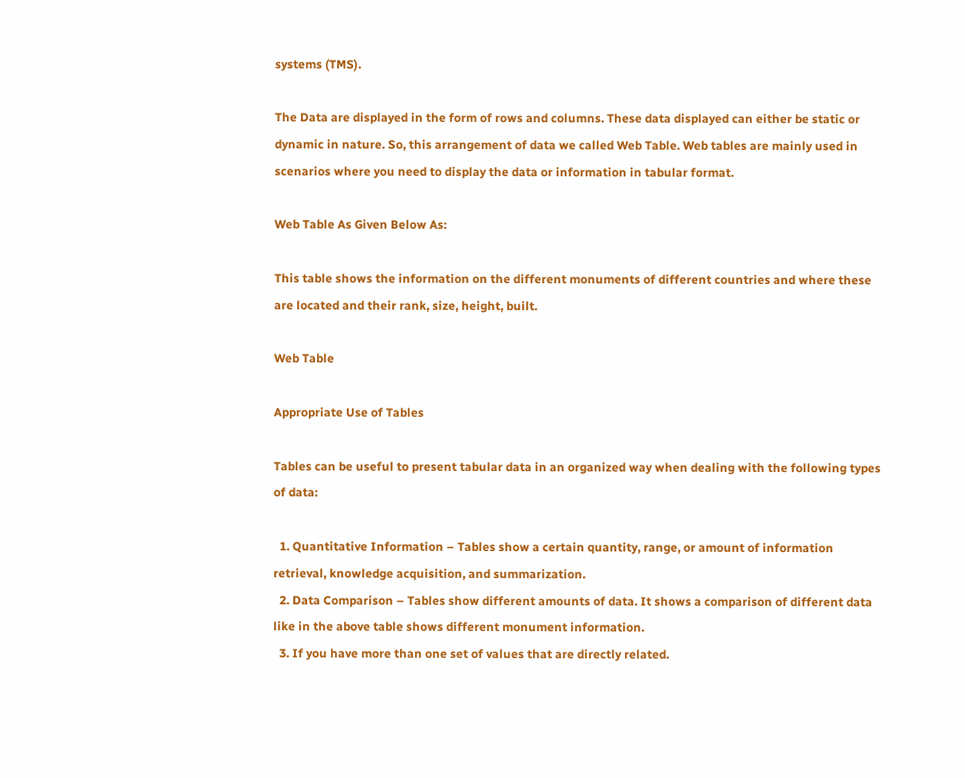systems (TMS).

The Data are displayed in the form of rows and columns. These data displayed can either be static or dynamic in nature. So, this arrangement of data we called Web Table. Web tables are mainly used in scenarios where you need to display the data or information in tabular format.

Web Table As Given Below As:

This table shows the information on the different monuments of different countries and where these are located and their rank, size, height, built.

Web Table

Appropriate Use of Tables

Tables can be useful to present tabular data in an organized way when dealing with the following types of data:

  1. Quantitative Information – Tables show a certain quantity, range, or amount of information retrieval, knowledge acquisition, and summarization.
  2. Data Comparison – Tables show different amounts of data. It shows a comparison of different data like in the above table shows different monument information.
  3. If you have more than one set of values that are directly related.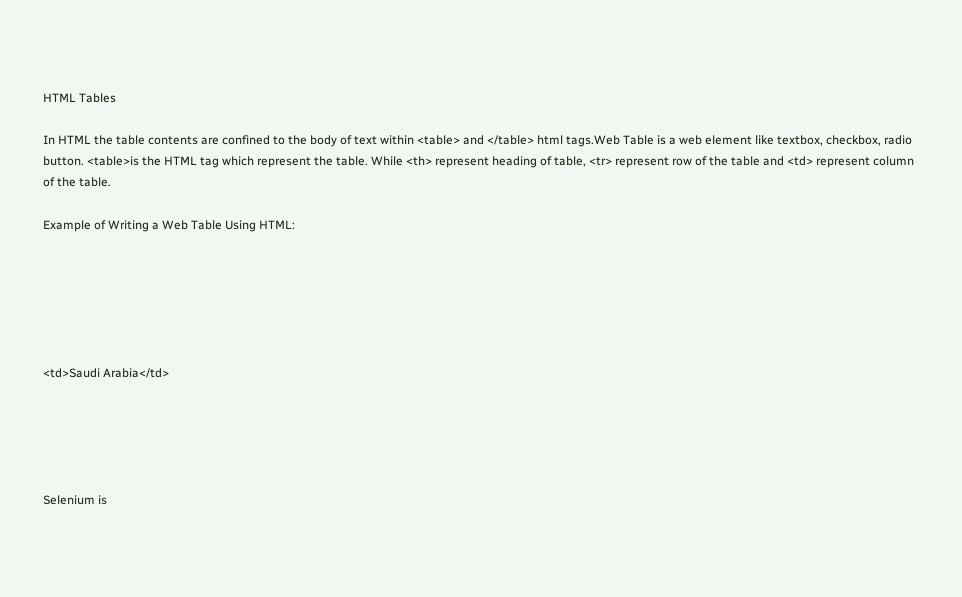HTML Tables

In HTML the table contents are confined to the body of text within <table> and </table> html tags.Web Table is a web element like textbox, checkbox, radio button. <table>is the HTML tag which represent the table. While <th> represent heading of table, <tr> represent row of the table and <td> represent column of the table.

Example of Writing a Web Table Using HTML:






<td>Saudi Arabia</td>





Selenium is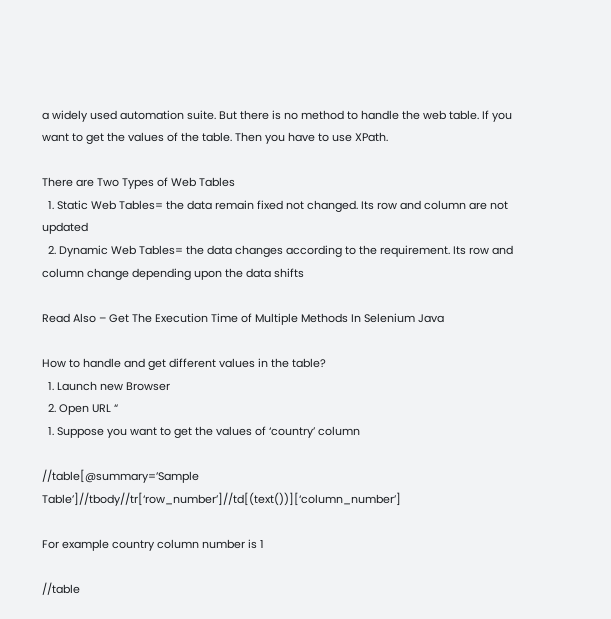a widely used automation suite. But there is no method to handle the web table. If you want to get the values of the table. Then you have to use XPath.

There are Two Types of Web Tables
  1. Static Web Tables= the data remain fixed not changed. Its row and column are not updated
  2. Dynamic Web Tables= the data changes according to the requirement. Its row and column change depending upon the data shifts

Read Also – Get The Execution Time of Multiple Methods In Selenium Java

How to handle and get different values in the table?
  1. Launch new Browser
  2. Open URL “
  1. Suppose you want to get the values of ‘country’ column

//table[@summary=’Sample Table’]//tbody//tr[‘row_number’]//td[(text())][‘column_number’]

For example country column number is 1

//table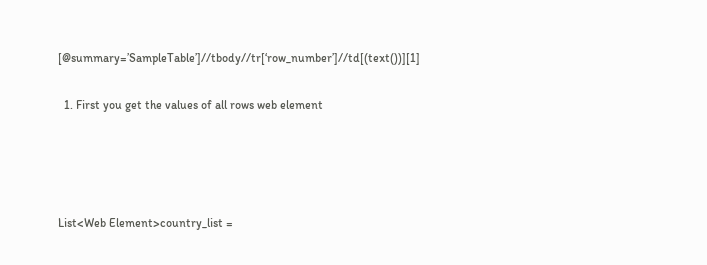[@summary=’SampleTable’]//tbody//tr[‘row_number’]//td[(text())][1]

  1. First you get the values of all rows web element




List<Web Element>country_list =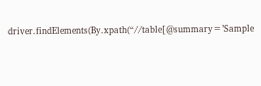driver.findElements(By.xpath(“//table[@summary=’Sample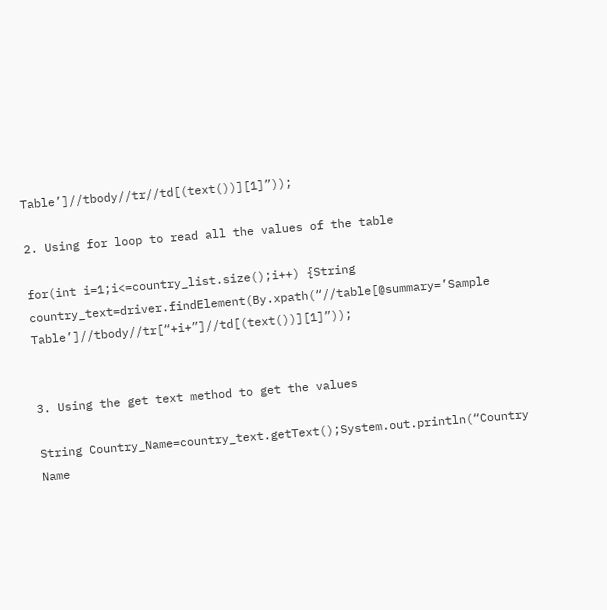Table’]//tbody//tr//td[(text())][1]”));

2. Using for loop to read all the values of the table

for(int i=1;i<=country_list.size();i++) {String country_text=driver.findElement(By.xpath(“//table[@summary=’Sample Table’]//tbody//tr[“+i+”]//td[(text())][1]”));


3. Using the get text method to get the values

String Country_Name=country_text.getText();System.out.println(“Country Name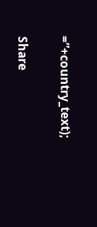=”+country_text);

Share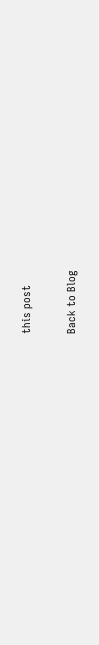this post

Back to Blog